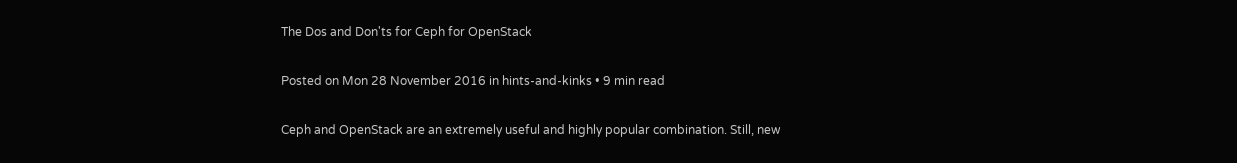The Dos and Don'ts for Ceph for OpenStack

Posted on Mon 28 November 2016 in hints-and-kinks • 9 min read

Ceph and OpenStack are an extremely useful and highly popular combination. Still, new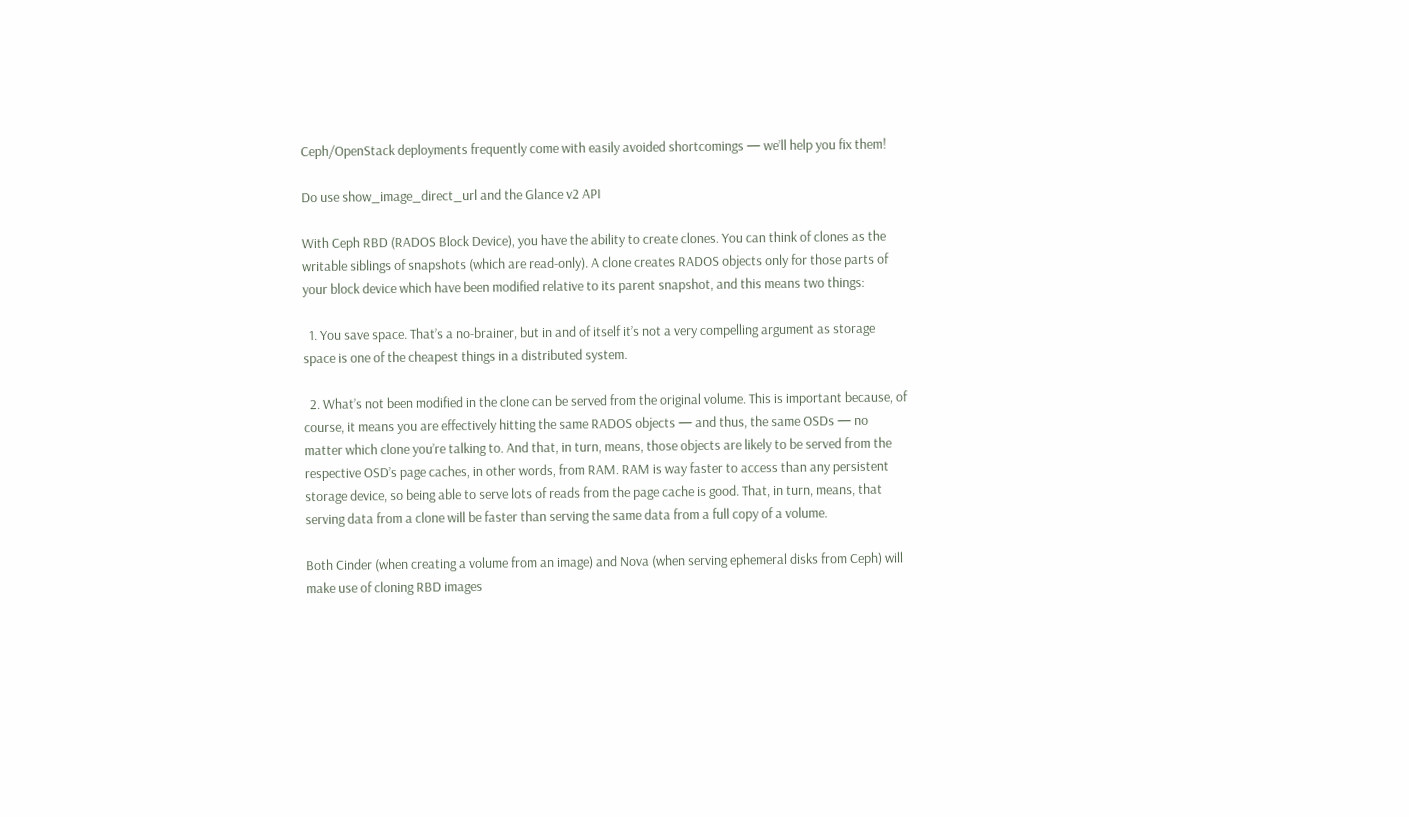Ceph/OpenStack deployments frequently come with easily avoided shortcomings — we’ll help you fix them!

Do use show_image_direct_url and the Glance v2 API

With Ceph RBD (RADOS Block Device), you have the ability to create clones. You can think of clones as the writable siblings of snapshots (which are read-only). A clone creates RADOS objects only for those parts of your block device which have been modified relative to its parent snapshot, and this means two things:

  1. You save space. That’s a no-brainer, but in and of itself it’s not a very compelling argument as storage space is one of the cheapest things in a distributed system.

  2. What’s not been modified in the clone can be served from the original volume. This is important because, of course, it means you are effectively hitting the same RADOS objects — and thus, the same OSDs — no matter which clone you’re talking to. And that, in turn, means, those objects are likely to be served from the respective OSD’s page caches, in other words, from RAM. RAM is way faster to access than any persistent storage device, so being able to serve lots of reads from the page cache is good. That, in turn, means, that serving data from a clone will be faster than serving the same data from a full copy of a volume.

Both Cinder (when creating a volume from an image) and Nova (when serving ephemeral disks from Ceph) will make use of cloning RBD images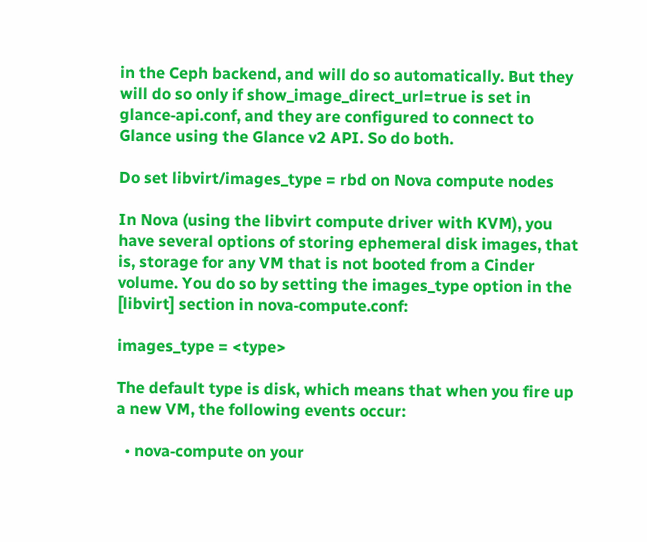in the Ceph backend, and will do so automatically. But they will do so only if show_image_direct_url=true is set in glance‑api.conf, and they are configured to connect to Glance using the Glance v2 API. So do both.

Do set libvirt/images_type = rbd on Nova compute nodes

In Nova (using the libvirt compute driver with KVM), you have several options of storing ephemeral disk images, that is, storage for any VM that is not booted from a Cinder volume. You do so by setting the images_type option in the [libvirt] section in nova‑compute.conf:

images_type = <type>

The default type is disk, which means that when you fire up a new VM, the following events occur:

  • nova‑compute on your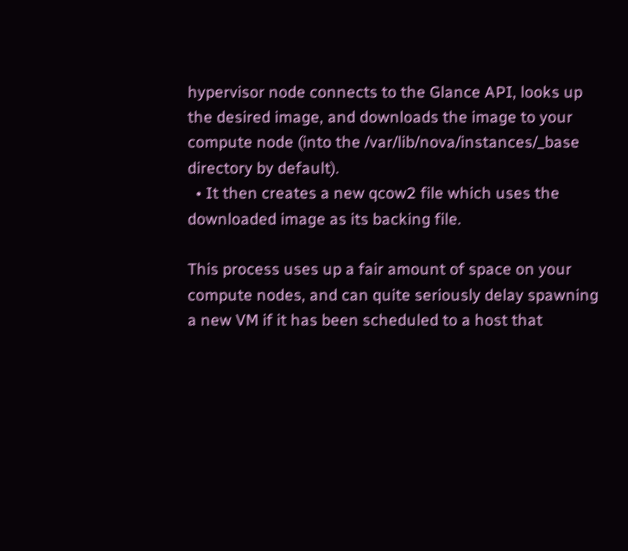hypervisor node connects to the Glance API, looks up the desired image, and downloads the image to your compute node (into the /var/lib/nova/instances/_base directory by default).
  • It then creates a new qcow2 file which uses the downloaded image as its backing file.

This process uses up a fair amount of space on your compute nodes, and can quite seriously delay spawning a new VM if it has been scheduled to a host that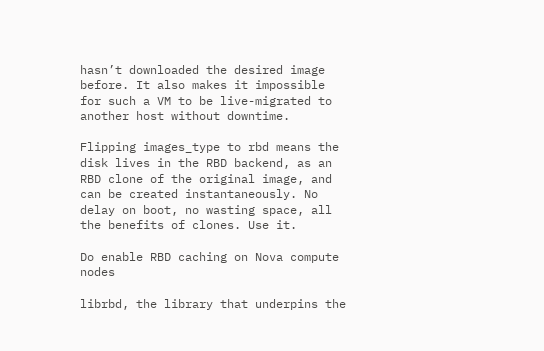hasn’t downloaded the desired image before. It also makes it impossible for such a VM to be live-migrated to another host without downtime.

Flipping images_type to rbd means the disk lives in the RBD backend, as an RBD clone of the original image, and can be created instantaneously. No delay on boot, no wasting space, all the benefits of clones. Use it.

Do enable RBD caching on Nova compute nodes

librbd, the library that underpins the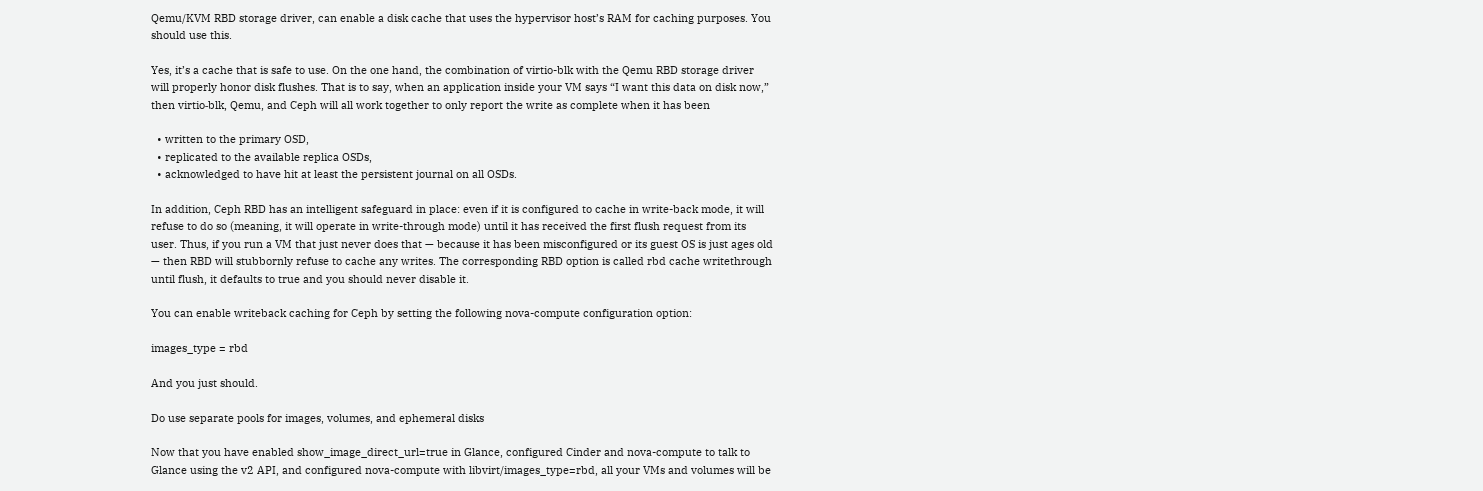Qemu/KVM RBD storage driver, can enable a disk cache that uses the hypervisor host’s RAM for caching purposes. You should use this.

Yes, it’s a cache that is safe to use. On the one hand, the combination of virtio-blk with the Qemu RBD storage driver will properly honor disk flushes. That is to say, when an application inside your VM says “I want this data on disk now,” then virtio‑blk, Qemu, and Ceph will all work together to only report the write as complete when it has been

  • written to the primary OSD,
  • replicated to the available replica OSDs,
  • acknowledged to have hit at least the persistent journal on all OSDs.

In addition, Ceph RBD has an intelligent safeguard in place: even if it is configured to cache in write-back mode, it will refuse to do so (meaning, it will operate in write-through mode) until it has received the first flush request from its user. Thus, if you run a VM that just never does that — because it has been misconfigured or its guest OS is just ages old — then RBD will stubbornly refuse to cache any writes. The corresponding RBD option is called rbd cache writethrough until flush, it defaults to true and you should never disable it.

You can enable writeback caching for Ceph by setting the following nova-compute configuration option:

images_type = rbd

And you just should.

Do use separate pools for images, volumes, and ephemeral disks

Now that you have enabled show_image_direct_url=true in Glance, configured Cinder and nova-compute to talk to Glance using the v2 API, and configured nova-compute with libvirt/images_type=rbd, all your VMs and volumes will be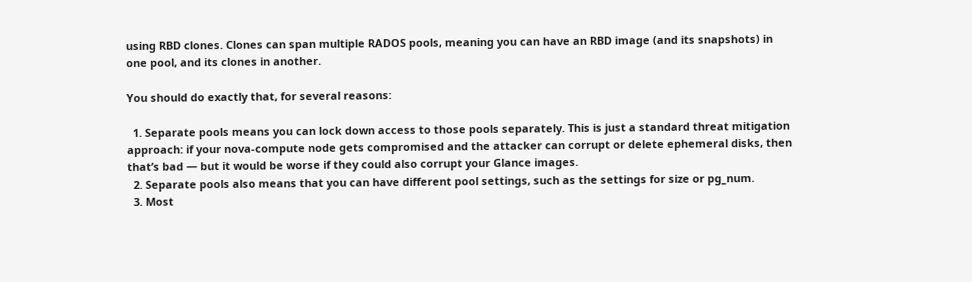using RBD clones. Clones can span multiple RADOS pools, meaning you can have an RBD image (and its snapshots) in one pool, and its clones in another.

You should do exactly that, for several reasons:

  1. Separate pools means you can lock down access to those pools separately. This is just a standard threat mitigation approach: if your nova-compute node gets compromised and the attacker can corrupt or delete ephemeral disks, then that’s bad — but it would be worse if they could also corrupt your Glance images.
  2. Separate pools also means that you can have different pool settings, such as the settings for size or pg_num.
  3. Most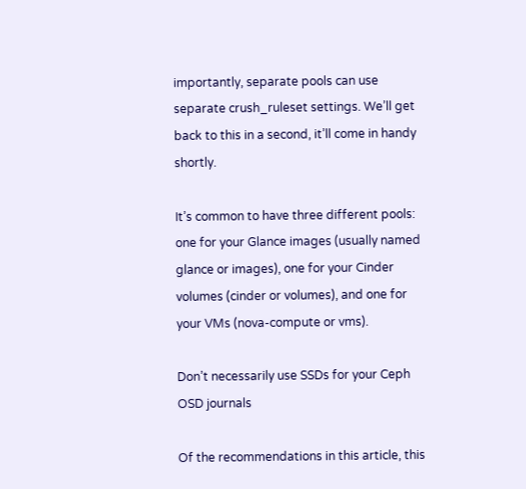importantly, separate pools can use separate crush_ruleset settings. We’ll get back to this in a second, it’ll come in handy shortly.

It’s common to have three different pools: one for your Glance images (usually named glance or images), one for your Cinder volumes (cinder or volumes), and one for your VMs (nova-compute or vms).

Don’t necessarily use SSDs for your Ceph OSD journals

Of the recommendations in this article, this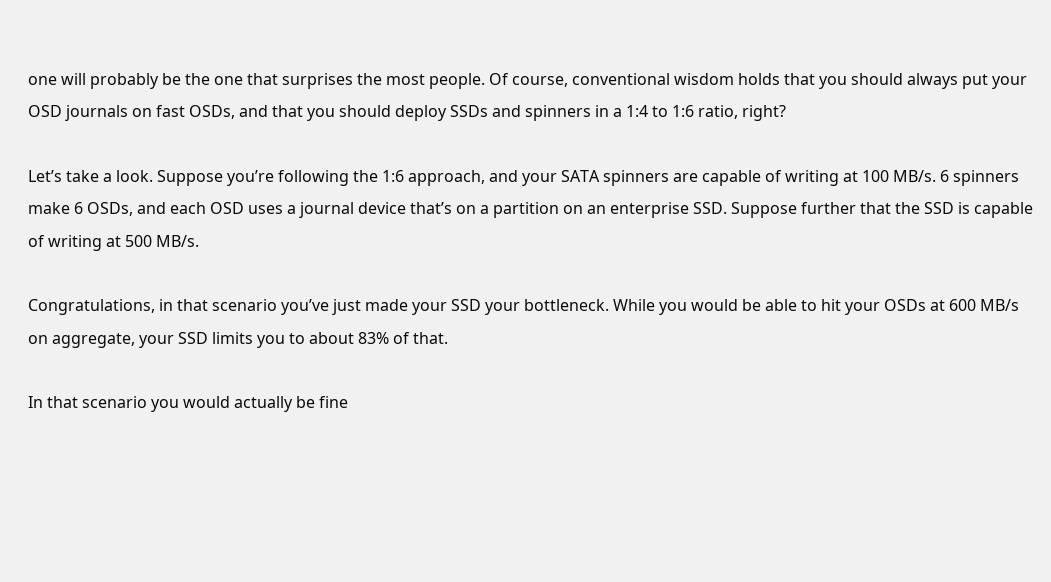one will probably be the one that surprises the most people. Of course, conventional wisdom holds that you should always put your OSD journals on fast OSDs, and that you should deploy SSDs and spinners in a 1:4 to 1:6 ratio, right?

Let’s take a look. Suppose you’re following the 1:6 approach, and your SATA spinners are capable of writing at 100 MB/s. 6 spinners make 6 OSDs, and each OSD uses a journal device that’s on a partition on an enterprise SSD. Suppose further that the SSD is capable of writing at 500 MB/s.

Congratulations, in that scenario you’ve just made your SSD your bottleneck. While you would be able to hit your OSDs at 600 MB/s on aggregate, your SSD limits you to about 83% of that.

In that scenario you would actually be fine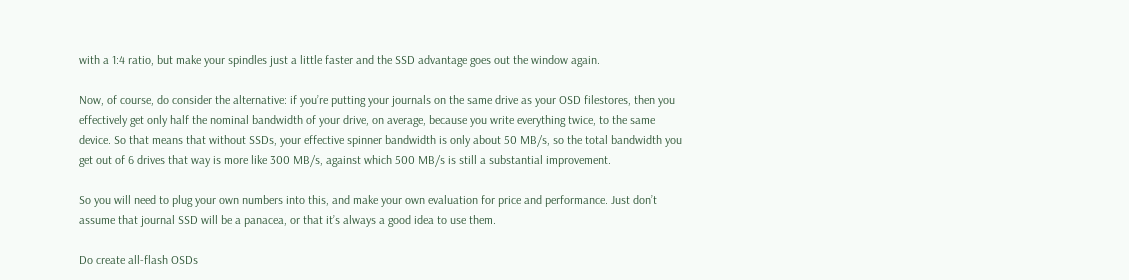with a 1:4 ratio, but make your spindles just a little faster and the SSD advantage goes out the window again.

Now, of course, do consider the alternative: if you’re putting your journals on the same drive as your OSD filestores, then you effectively get only half the nominal bandwidth of your drive, on average, because you write everything twice, to the same device. So that means that without SSDs, your effective spinner bandwidth is only about 50 MB/s, so the total bandwidth you get out of 6 drives that way is more like 300 MB/s, against which 500 MB/s is still a substantial improvement.

So you will need to plug your own numbers into this, and make your own evaluation for price and performance. Just don’t assume that journal SSD will be a panacea, or that it’s always a good idea to use them.

Do create all-flash OSDs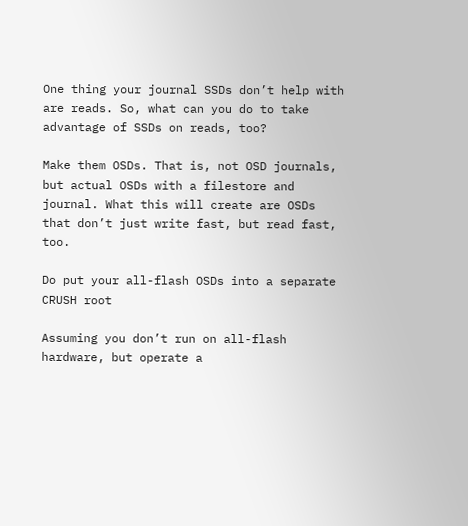One thing your journal SSDs don’t help with are reads. So, what can you do to take advantage of SSDs on reads, too?

Make them OSDs. That is, not OSD journals, but actual OSDs with a filestore and journal. What this will create are OSDs that don’t just write fast, but read fast, too.

Do put your all-flash OSDs into a separate CRUSH root

Assuming you don’t run on all-flash hardware, but operate a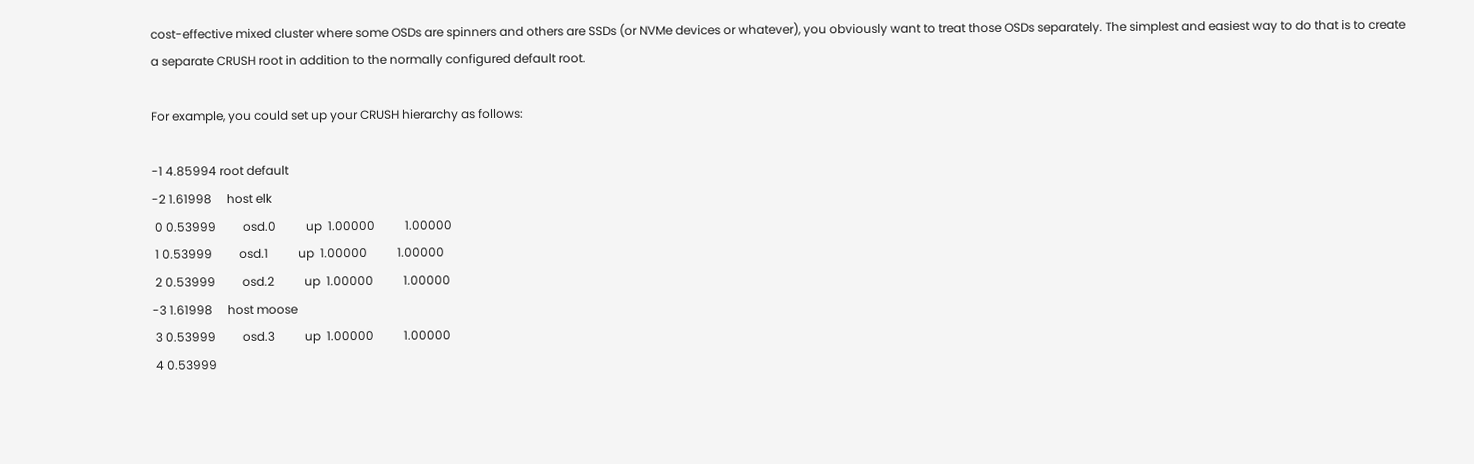cost-effective mixed cluster where some OSDs are spinners and others are SSDs (or NVMe devices or whatever), you obviously want to treat those OSDs separately. The simplest and easiest way to do that is to create a separate CRUSH root in addition to the normally configured default root.

For example, you could set up your CRUSH hierarchy as follows:

-1 4.85994 root default
-2 1.61998     host elk
 0 0.53999         osd.0          up  1.00000          1.00000
 1 0.53999         osd.1          up  1.00000          1.00000
 2 0.53999         osd.2          up  1.00000          1.00000
-3 1.61998     host moose
 3 0.53999         osd.3          up  1.00000          1.00000
 4 0.53999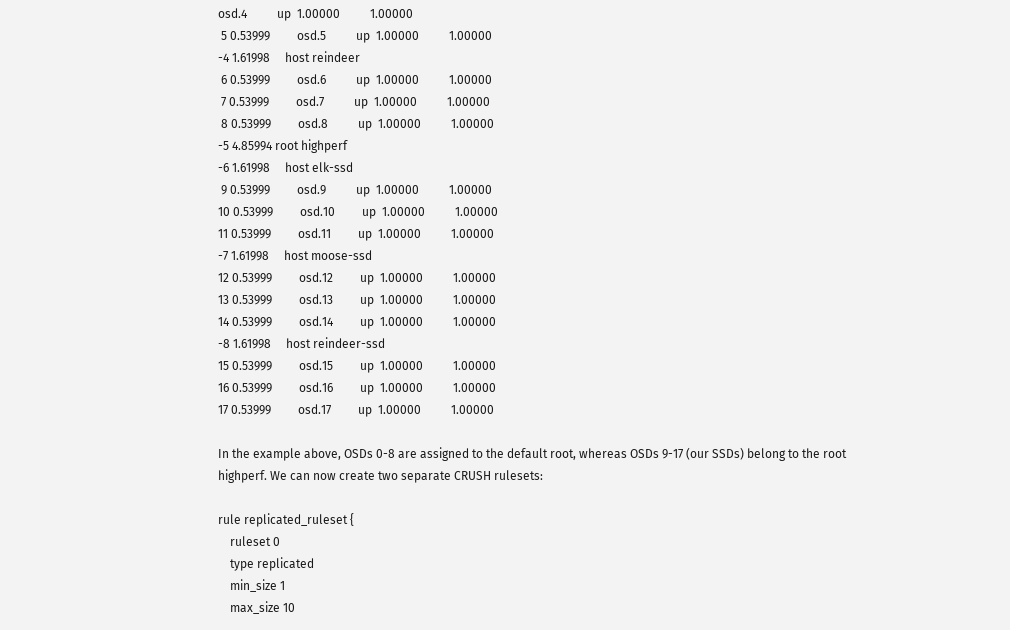osd.4          up  1.00000          1.00000
 5 0.53999         osd.5          up  1.00000          1.00000
-4 1.61998     host reindeer
 6 0.53999         osd.6          up  1.00000          1.00000
 7 0.53999         osd.7          up  1.00000          1.00000
 8 0.53999         osd.8          up  1.00000          1.00000
-5 4.85994 root highperf
-6 1.61998     host elk-ssd
 9 0.53999         osd.9          up  1.00000          1.00000
10 0.53999         osd.10         up  1.00000          1.00000
11 0.53999         osd.11         up  1.00000          1.00000
-7 1.61998     host moose-ssd
12 0.53999         osd.12         up  1.00000          1.00000
13 0.53999         osd.13         up  1.00000          1.00000
14 0.53999         osd.14         up  1.00000          1.00000
-8 1.61998     host reindeer-ssd
15 0.53999         osd.15         up  1.00000          1.00000
16 0.53999         osd.16         up  1.00000          1.00000
17 0.53999         osd.17         up  1.00000          1.00000

In the example above, OSDs 0-8 are assigned to the default root, whereas OSDs 9-17 (our SSDs) belong to the root highperf. We can now create two separate CRUSH rulesets:

rule replicated_ruleset {
    ruleset 0
    type replicated
    min_size 1
    max_size 10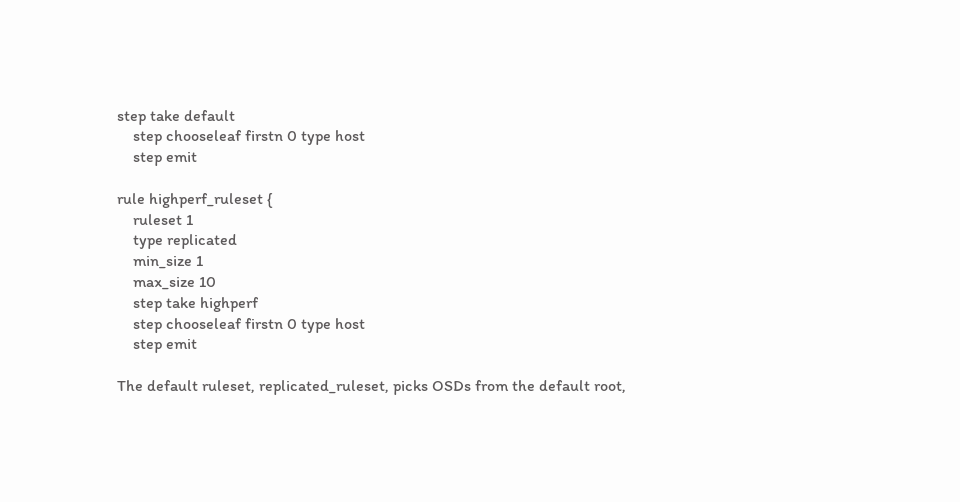step take default
    step chooseleaf firstn 0 type host
    step emit

rule highperf_ruleset {
    ruleset 1
    type replicated
    min_size 1
    max_size 10
    step take highperf
    step chooseleaf firstn 0 type host
    step emit

The default ruleset, replicated_ruleset, picks OSDs from the default root,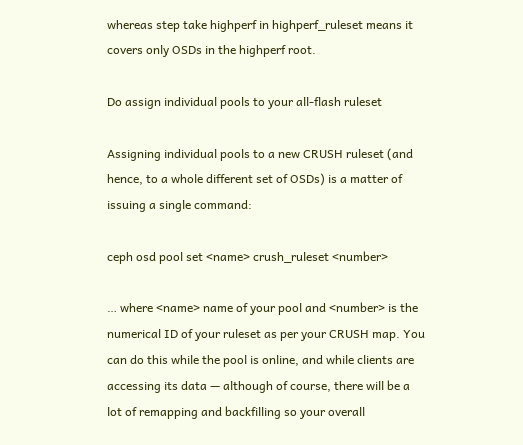whereas step take highperf in highperf_ruleset means it covers only OSDs in the highperf root.

Do assign individual pools to your all-flash ruleset

Assigning individual pools to a new CRUSH ruleset (and hence, to a whole different set of OSDs) is a matter of issuing a single command:

ceph osd pool set <name> crush_ruleset <number>

… where <name> name of your pool and <number> is the numerical ID of your ruleset as per your CRUSH map. You can do this while the pool is online, and while clients are accessing its data — although of course, there will be a lot of remapping and backfilling so your overall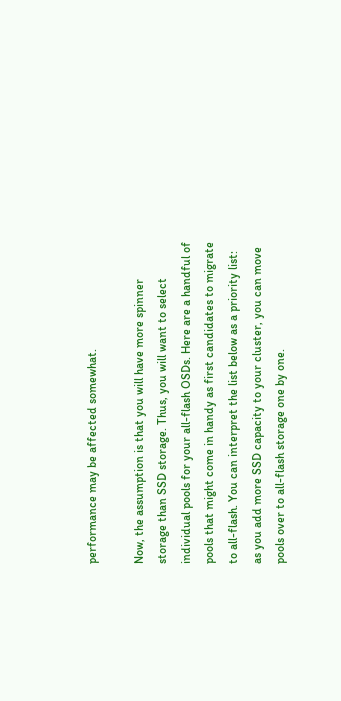performance may be affected somewhat.

Now, the assumption is that you will have more spinner storage than SSD storage. Thus, you will want to select individual pools for your all-flash OSDs. Here are a handful of pools that might come in handy as first candidates to migrate to all-flash. You can interpret the list below as a priority list: as you add more SSD capacity to your cluster, you can move pools over to all-flash storage one by one.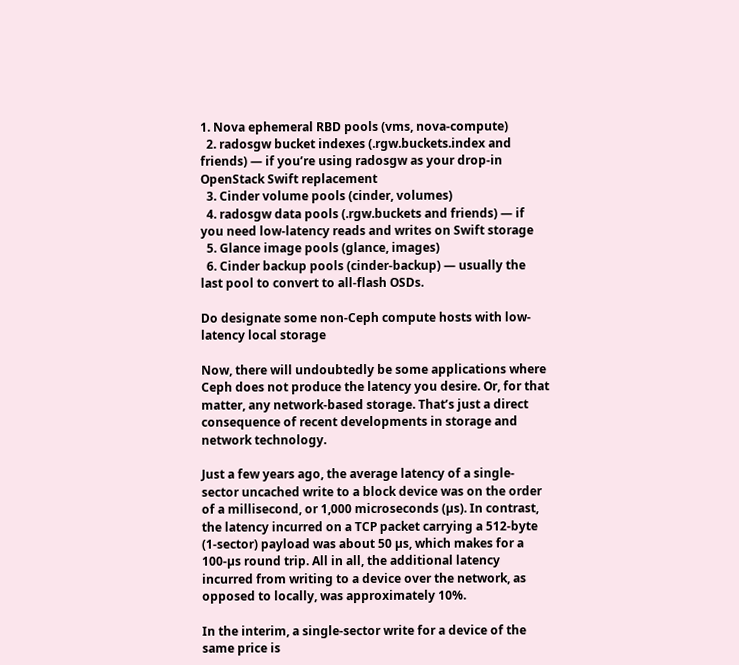1. Nova ephemeral RBD pools (vms, nova-compute)
  2. radosgw bucket indexes (.rgw.buckets.index and friends) — if you’re using radosgw as your drop-in OpenStack Swift replacement
  3. Cinder volume pools (cinder, volumes)
  4. radosgw data pools (.rgw.buckets and friends) — if you need low-latency reads and writes on Swift storage
  5. Glance image pools (glance, images)
  6. Cinder backup pools (cinder-backup) — usually the last pool to convert to all-flash OSDs.

Do designate some non-Ceph compute hosts with low-latency local storage

Now, there will undoubtedly be some applications where Ceph does not produce the latency you desire. Or, for that matter, any network-based storage. That’s just a direct consequence of recent developments in storage and network technology.

Just a few years ago, the average latency of a single-sector uncached write to a block device was on the order of a millisecond, or 1,000 microseconds (µs). In contrast, the latency incurred on a TCP packet carrying a 512-byte (1-sector) payload was about 50 µs, which makes for a 100-µs round trip. All in all, the additional latency incurred from writing to a device over the network, as opposed to locally, was approximately 10%.

In the interim, a single-sector write for a device of the same price is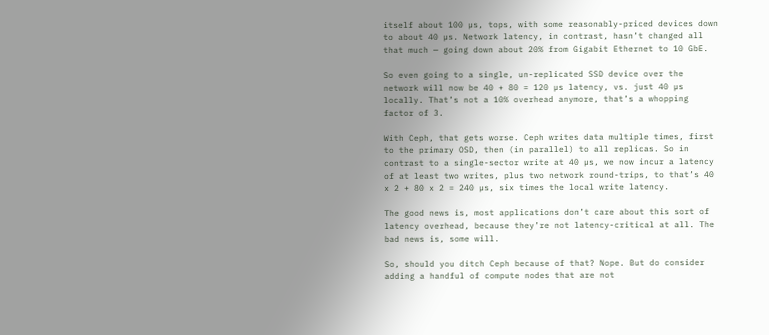itself about 100 µs, tops, with some reasonably-priced devices down to about 40 µs. Network latency, in contrast, hasn’t changed all that much — going down about 20% from Gigabit Ethernet to 10 GbE.

So even going to a single, un-replicated SSD device over the network will now be 40 + 80 = 120 µs latency, vs. just 40 µs locally. That’s not a 10% overhead anymore, that’s a whopping factor of 3.

With Ceph, that gets worse. Ceph writes data multiple times, first to the primary OSD, then (in parallel) to all replicas. So in contrast to a single-sector write at 40 µs, we now incur a latency of at least two writes, plus two network round-trips, to that’s 40 x 2 + 80 x 2 = 240 µs, six times the local write latency.

The good news is, most applications don’t care about this sort of latency overhead, because they’re not latency-critical at all. The bad news is, some will.

So, should you ditch Ceph because of that? Nope. But do consider adding a handful of compute nodes that are not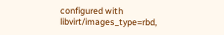configured with libvirt/images_type=rbd,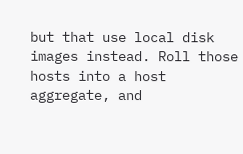but that use local disk images instead. Roll those hosts into a host aggregate, and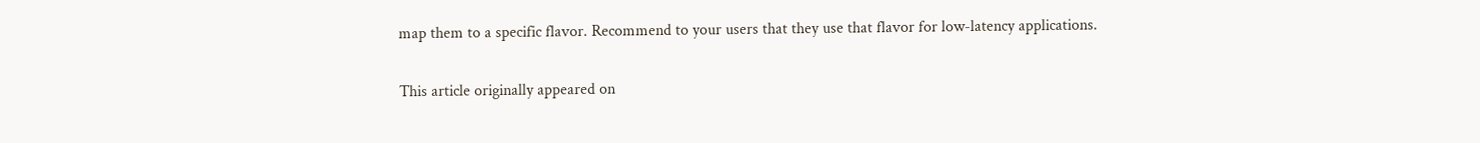map them to a specific flavor. Recommend to your users that they use that flavor for low-latency applications.

This article originally appeared on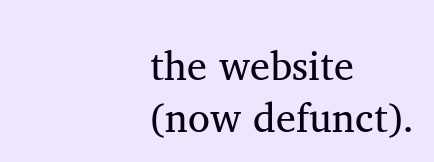the website (now defunct).